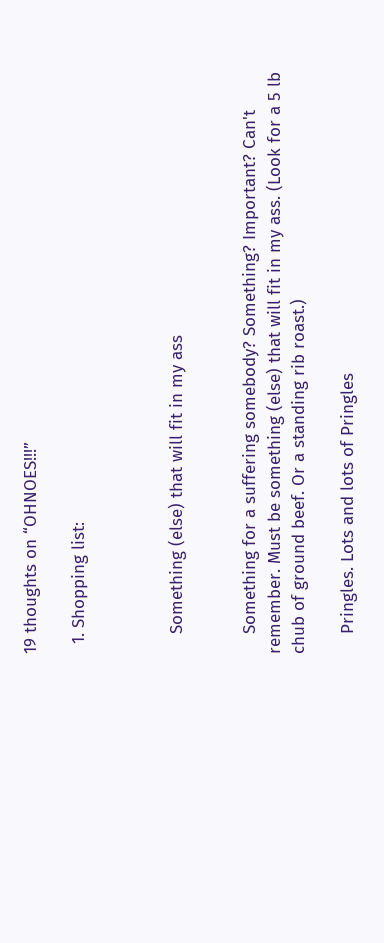19 thoughts on “OHNOES!!!”

  1. Shopping list:



    Something (else) that will fit in my ass


    Something for a suffering somebody? Something? Important? Can't remember. Must be something (else) that will fit in my ass. (Look for a 5 lb chub of ground beef. Or a standing rib roast.)

    Pringles. Lots and lots of Pringles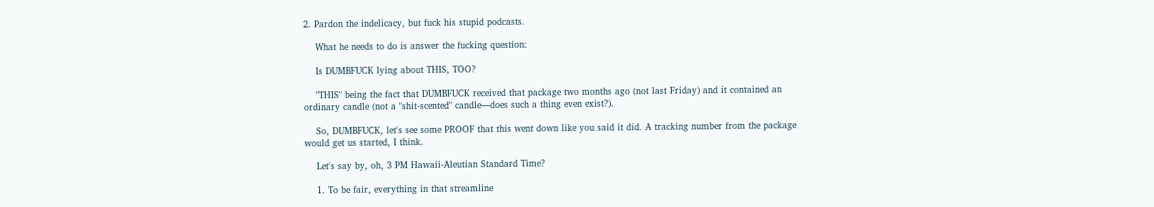2. Pardon the indelicacy, but fuck his stupid podcasts.

    What he needs to do is answer the fucking question:

    Is DUMBFUCK lying about THIS, TOO?

    "THIS" being the fact that DUMBFUCK received that package two months ago (not last Friday) and it contained an ordinary candle (not a "shit-scented" candle—does such a thing even exist?).

    So, DUMBFUCK, let's see some PROOF that this went down like you said it did. A tracking number from the package would get us started, I think.

    Let's say by, oh, 3 PM Hawaii-Aleutian Standard Time?

    1. To be fair, everything in that streamline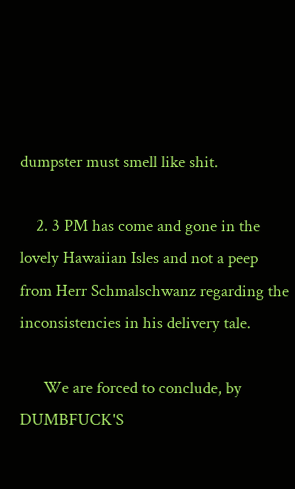dumpster must smell like shit.

    2. 3 PM has come and gone in the lovely Hawaiian Isles and not a peep from Herr Schmalschwanz regarding the inconsistencies in his delivery tale.

      We are forced to conclude, by DUMBFUCK'S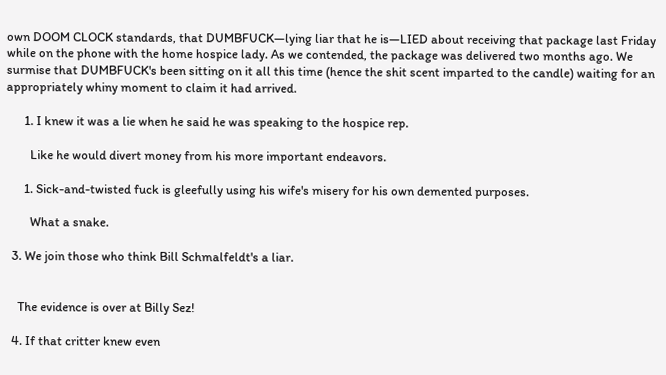own DOOM CLOCK standards, that DUMBFUCK—lying liar that he is—LIED about receiving that package last Friday while on the phone with the home hospice lady. As we contended, the package was delivered two months ago. We surmise that DUMBFUCK's been sitting on it all this time (hence the shit scent imparted to the candle) waiting for an appropriately whiny moment to claim it had arrived.

      1. I knew it was a lie when he said he was speaking to the hospice rep.

        Like he would divert money from his more important endeavors.

      1. Sick-and-twisted fuck is gleefully using his wife's misery for his own demented purposes.

        What a snake.

  3. We join those who think Bill Schmalfeldt's a liar.


    The evidence is over at Billy Sez!

  4. If that critter knew even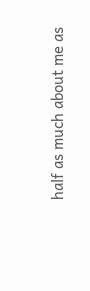half as much about me as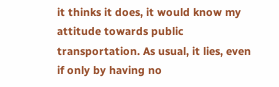it thinks it does, it would know my attitude towards public transportation. As usual, it lies, even if only by having no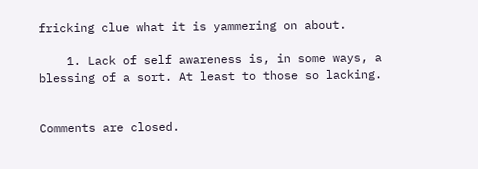fricking clue what it is yammering on about.

    1. Lack of self awareness is, in some ways, a blessing of a sort. At least to those so lacking.


Comments are closed.